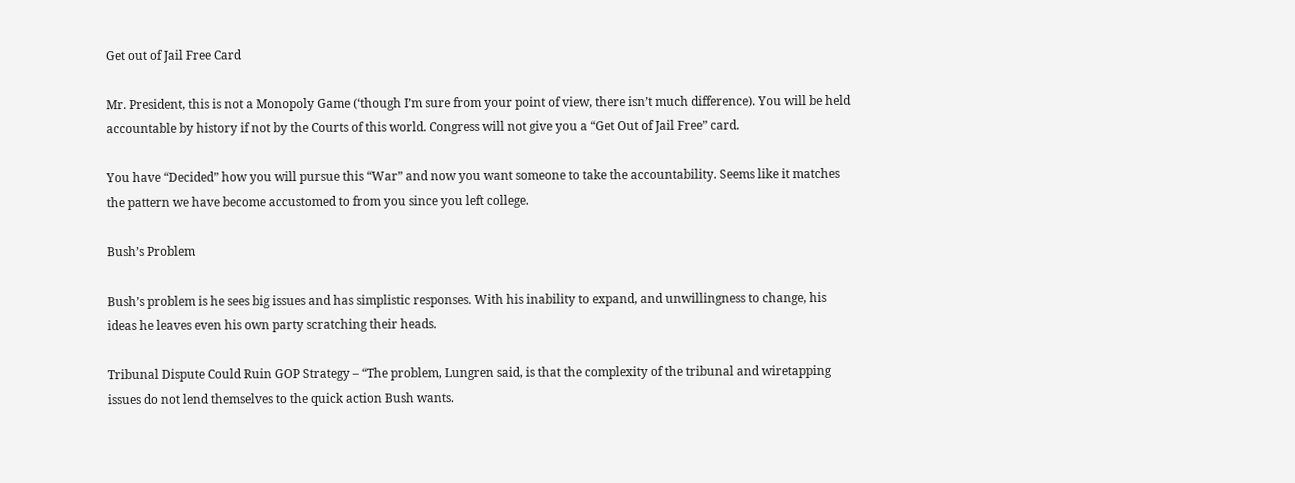Get out of Jail Free Card

Mr. President, this is not a Monopoly Game (‘though I’m sure from your point of view, there isn’t much difference). You will be held accountable by history if not by the Courts of this world. Congress will not give you a “Get Out of Jail Free” card.

You have “Decided” how you will pursue this “War” and now you want someone to take the accountability. Seems like it matches the pattern we have become accustomed to from you since you left college.

Bush’s Problem

Bush’s problem is he sees big issues and has simplistic responses. With his inability to expand, and unwillingness to change, his ideas he leaves even his own party scratching their heads.

Tribunal Dispute Could Ruin GOP Strategy – “The problem, Lungren said, is that the complexity of the tribunal and wiretapping issues do not lend themselves to the quick action Bush wants.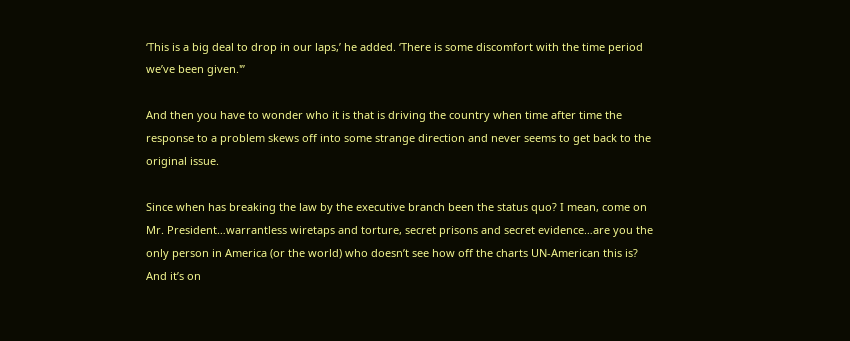‘This is a big deal to drop in our laps,’ he added. ‘There is some discomfort with the time period we’ve been given.'”

And then you have to wonder who it is that is driving the country when time after time the response to a problem skews off into some strange direction and never seems to get back to the original issue.

Since when has breaking the law by the executive branch been the status quo? I mean, come on Mr. President…warrantless wiretaps and torture, secret prisons and secret evidence…are you the only person in America (or the world) who doesn’t see how off the charts UN-American this is? And it’s on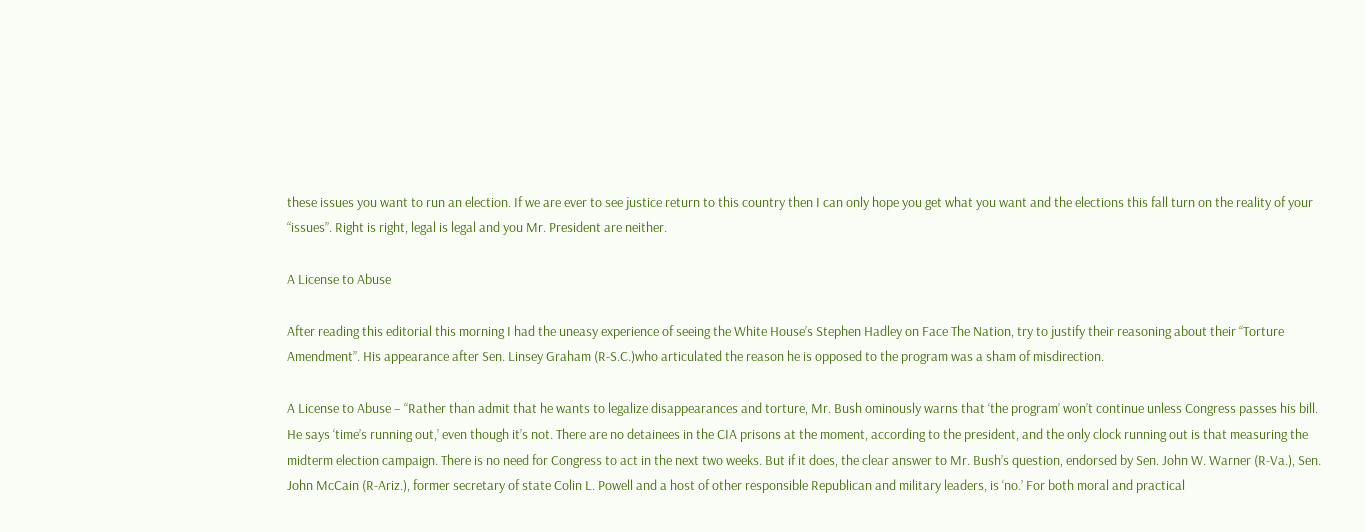these issues you want to run an election. If we are ever to see justice return to this country then I can only hope you get what you want and the elections this fall turn on the reality of your “issues”. Right is right, legal is legal and you Mr. President are neither.

A License to Abuse

After reading this editorial this morning I had the uneasy experience of seeing the White House’s Stephen Hadley on Face The Nation, try to justify their reasoning about their “Torture Amendment”. His appearance after Sen. Linsey Graham (R-S.C.)who articulated the reason he is opposed to the program was a sham of misdirection.

A License to Abuse – “Rather than admit that he wants to legalize disappearances and torture, Mr. Bush ominously warns that ‘the program’ won’t continue unless Congress passes his bill. He says ‘time’s running out,’ even though it’s not. There are no detainees in the CIA prisons at the moment, according to the president, and the only clock running out is that measuring the midterm election campaign. There is no need for Congress to act in the next two weeks. But if it does, the clear answer to Mr. Bush’s question, endorsed by Sen. John W. Warner (R-Va.), Sen. John McCain (R-Ariz.), former secretary of state Colin L. Powell and a host of other responsible Republican and military leaders, is ‘no.’ For both moral and practical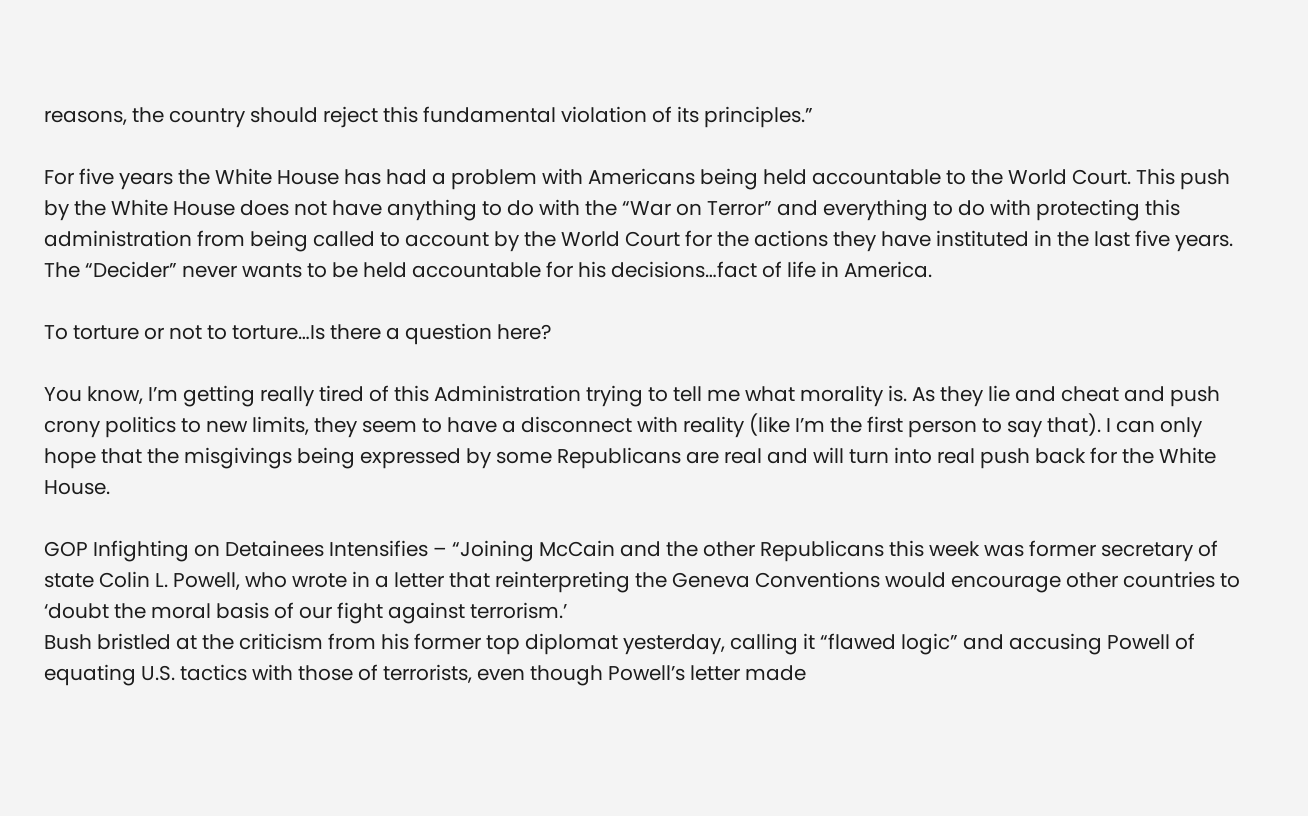reasons, the country should reject this fundamental violation of its principles.”

For five years the White House has had a problem with Americans being held accountable to the World Court. This push by the White House does not have anything to do with the “War on Terror” and everything to do with protecting this administration from being called to account by the World Court for the actions they have instituted in the last five years. The “Decider” never wants to be held accountable for his decisions…fact of life in America.

To torture or not to torture…Is there a question here?

You know, I’m getting really tired of this Administration trying to tell me what morality is. As they lie and cheat and push crony politics to new limits, they seem to have a disconnect with reality (like I’m the first person to say that). I can only hope that the misgivings being expressed by some Republicans are real and will turn into real push back for the White House.

GOP Infighting on Detainees Intensifies – “Joining McCain and the other Republicans this week was former secretary of state Colin L. Powell, who wrote in a letter that reinterpreting the Geneva Conventions would encourage other countries to ‘doubt the moral basis of our fight against terrorism.’
Bush bristled at the criticism from his former top diplomat yesterday, calling it “flawed logic” and accusing Powell of equating U.S. tactics with those of terrorists, even though Powell’s letter made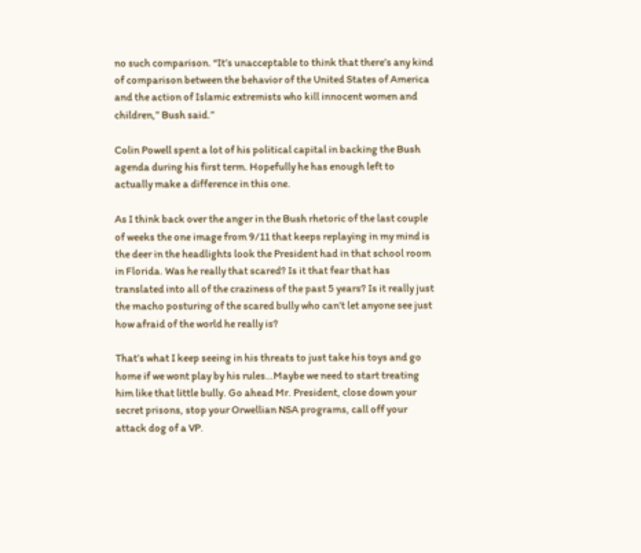no such comparison. “It’s unacceptable to think that there’s any kind of comparison between the behavior of the United States of America and the action of Islamic extremists who kill innocent women and children,” Bush said.”

Colin Powell spent a lot of his political capital in backing the Bush agenda during his first term. Hopefully he has enough left to actually make a difference in this one.

As I think back over the anger in the Bush rhetoric of the last couple of weeks the one image from 9/11 that keeps replaying in my mind is the deer in the headlights look the President had in that school room in Florida. Was he really that scared? Is it that fear that has translated into all of the craziness of the past 5 years? Is it really just the macho posturing of the scared bully who can’t let anyone see just how afraid of the world he really is?

That’s what I keep seeing in his threats to just take his toys and go home if we wont play by his rules…Maybe we need to start treating him like that little bully. Go ahead Mr. President, close down your secret prisons, stop your Orwellian NSA programs, call off your attack dog of a VP.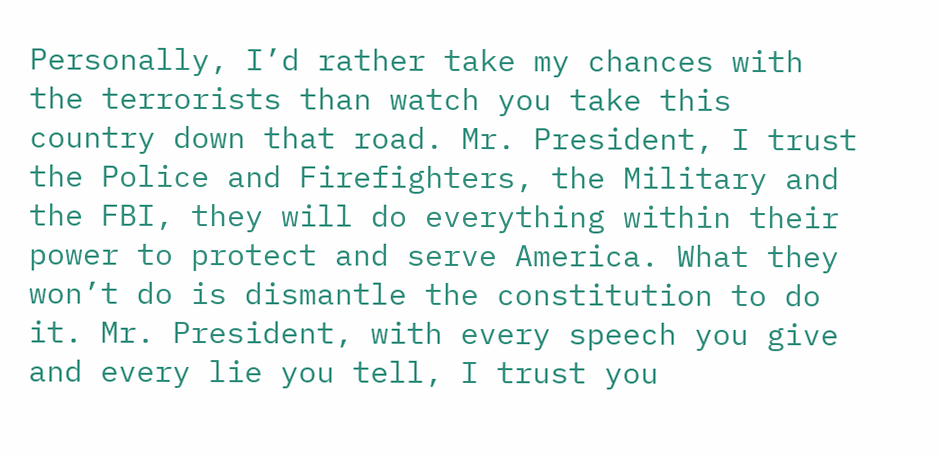Personally, I’d rather take my chances with the terrorists than watch you take this country down that road. Mr. President, I trust the Police and Firefighters, the Military and the FBI, they will do everything within their power to protect and serve America. What they won’t do is dismantle the constitution to do it. Mr. President, with every speech you give and every lie you tell, I trust you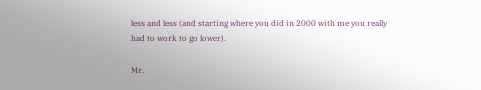less and less (and starting where you did in 2000 with me you really had to work to go lower).

Mr.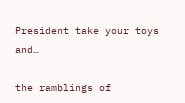President take your toys and…

the ramblings of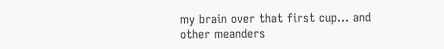my brain over that first cup… and other meanders